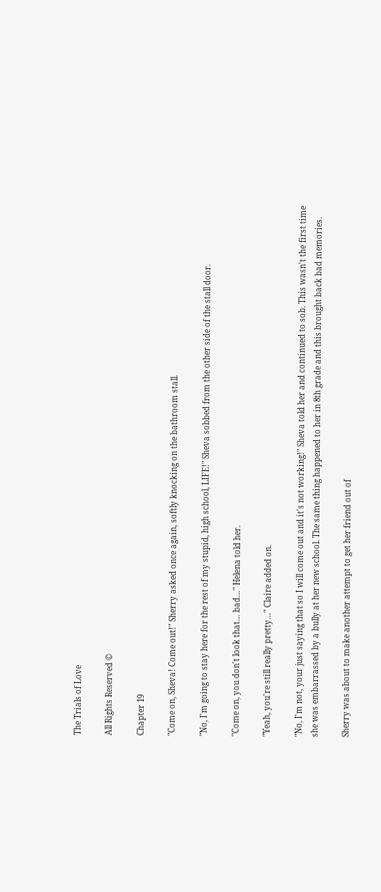The Trials of Love

All Rights Reserved ©

Chapter 19

"Come on, Sheva! Come out!" Sherry asked once again, softly knocking on the bathroom stall.

"No, I'm going to stay here for the rest of my stupid, high school, LIFE!" Sheva sobbed from the other side of the stall door.

"Come on, you don't look that… bad…" Helena told her.

"Yeah, you're still really pretty…" Claire added on.

"No, I'm not, your just saying that so I will come out and it's not working!" Sheva told her and continued to sob. This wasn't the first time she was embarrassed by a bully at her new school. The same thing happened to her in 8th grade and this brought back bad memories.

Sherry was about to make another attempt to get her friend out of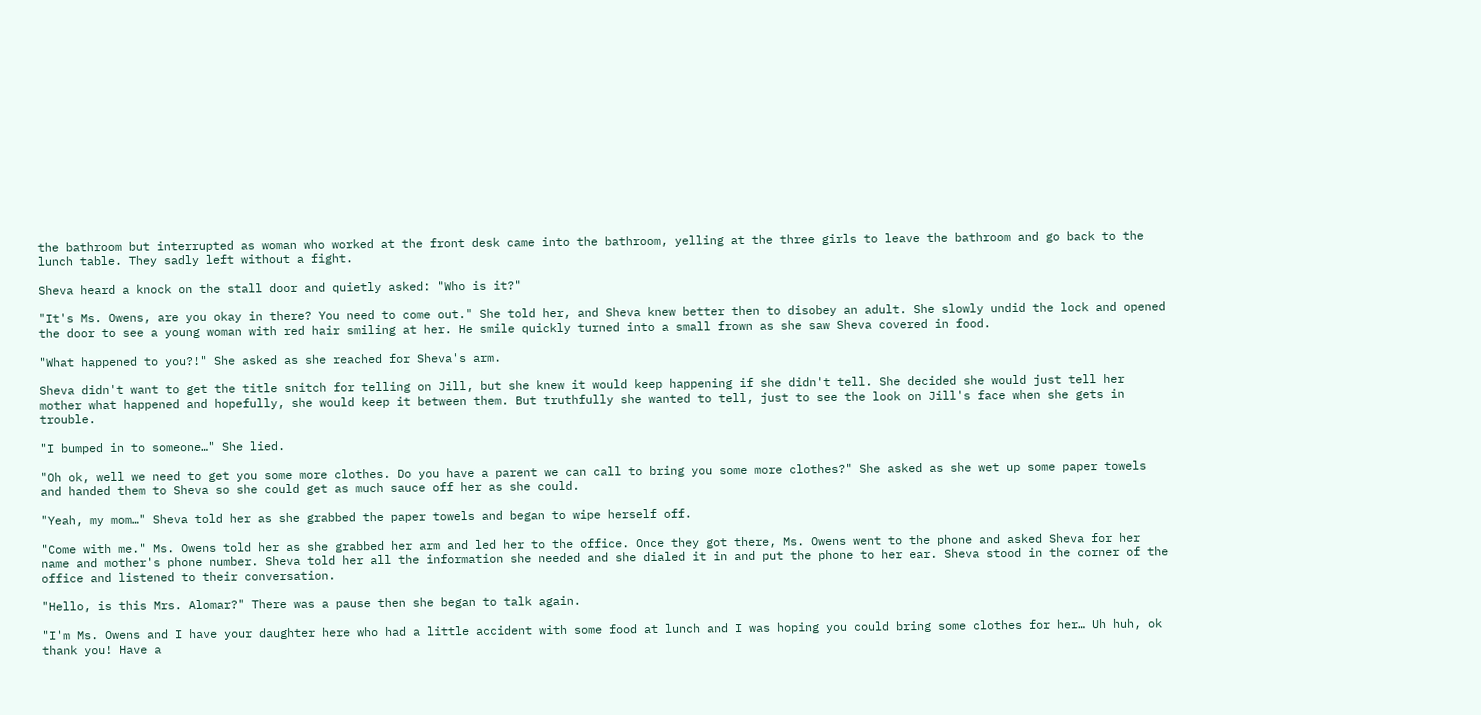the bathroom but interrupted as woman who worked at the front desk came into the bathroom, yelling at the three girls to leave the bathroom and go back to the lunch table. They sadly left without a fight.

Sheva heard a knock on the stall door and quietly asked: "Who is it?"

"It's Ms. Owens, are you okay in there? You need to come out." She told her, and Sheva knew better then to disobey an adult. She slowly undid the lock and opened the door to see a young woman with red hair smiling at her. He smile quickly turned into a small frown as she saw Sheva covered in food.

"What happened to you?!" She asked as she reached for Sheva's arm.

Sheva didn't want to get the title snitch for telling on Jill, but she knew it would keep happening if she didn't tell. She decided she would just tell her mother what happened and hopefully, she would keep it between them. But truthfully she wanted to tell, just to see the look on Jill's face when she gets in trouble.

"I bumped in to someone…" She lied.

"Oh ok, well we need to get you some more clothes. Do you have a parent we can call to bring you some more clothes?" She asked as she wet up some paper towels and handed them to Sheva so she could get as much sauce off her as she could.

"Yeah, my mom…" Sheva told her as she grabbed the paper towels and began to wipe herself off.

"Come with me." Ms. Owens told her as she grabbed her arm and led her to the office. Once they got there, Ms. Owens went to the phone and asked Sheva for her name and mother's phone number. Sheva told her all the information she needed and she dialed it in and put the phone to her ear. Sheva stood in the corner of the office and listened to their conversation.

"Hello, is this Mrs. Alomar?" There was a pause then she began to talk again.

"I'm Ms. Owens and I have your daughter here who had a little accident with some food at lunch and I was hoping you could bring some clothes for her… Uh huh, ok thank you! Have a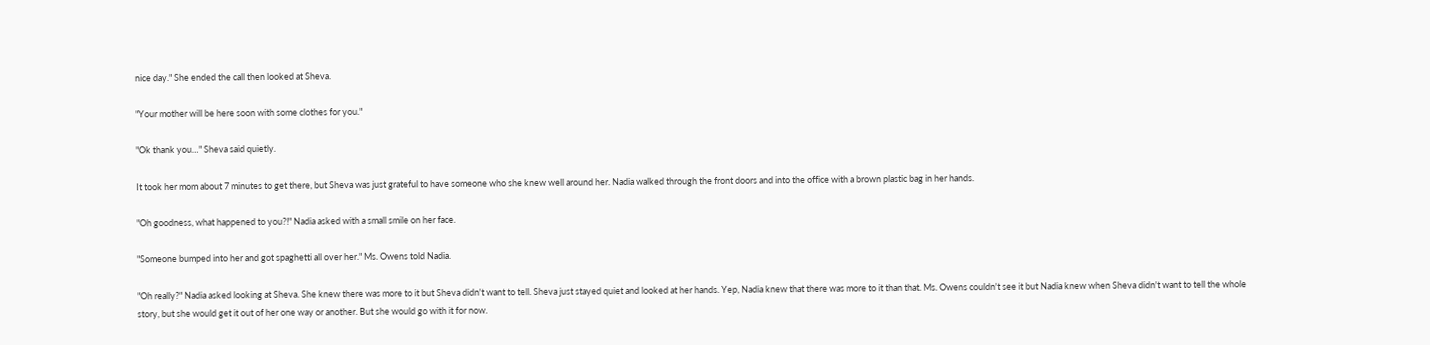nice day." She ended the call then looked at Sheva.

"Your mother will be here soon with some clothes for you."

"Ok thank you…" Sheva said quietly.

It took her mom about 7 minutes to get there, but Sheva was just grateful to have someone who she knew well around her. Nadia walked through the front doors and into the office with a brown plastic bag in her hands.

"Oh goodness, what happened to you?!" Nadia asked with a small smile on her face.

"Someone bumped into her and got spaghetti all over her." Ms. Owens told Nadia.

"Oh really?" Nadia asked looking at Sheva. She knew there was more to it but Sheva didn't want to tell. Sheva just stayed quiet and looked at her hands. Yep, Nadia knew that there was more to it than that. Ms. Owens couldn't see it but Nadia knew when Sheva didn't want to tell the whole story, but she would get it out of her one way or another. But she would go with it for now.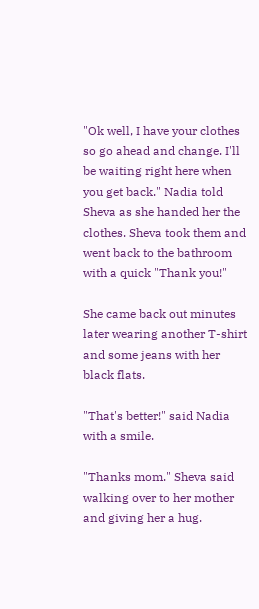"Ok well, I have your clothes so go ahead and change. I'll be waiting right here when you get back." Nadia told Sheva as she handed her the clothes. Sheva took them and went back to the bathroom with a quick "Thank you!"

She came back out minutes later wearing another T-shirt and some jeans with her black flats.

"That's better!" said Nadia with a smile.

"Thanks mom." Sheva said walking over to her mother and giving her a hug.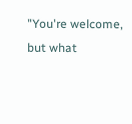"You're welcome, but what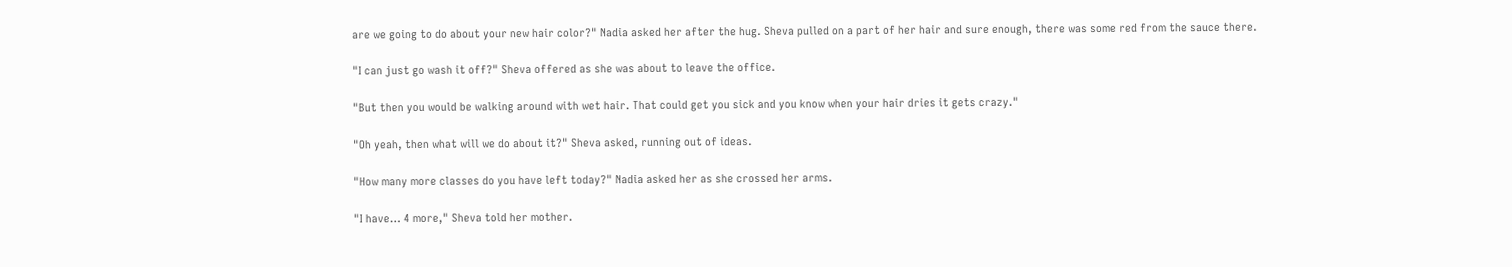are we going to do about your new hair color?" Nadia asked her after the hug. Sheva pulled on a part of her hair and sure enough, there was some red from the sauce there.

"I can just go wash it off?" Sheva offered as she was about to leave the office.

"But then you would be walking around with wet hair. That could get you sick and you know when your hair dries it gets crazy."

"Oh yeah, then what will we do about it?" Sheva asked, running out of ideas.

"How many more classes do you have left today?" Nadia asked her as she crossed her arms.

"I have… 4 more," Sheva told her mother.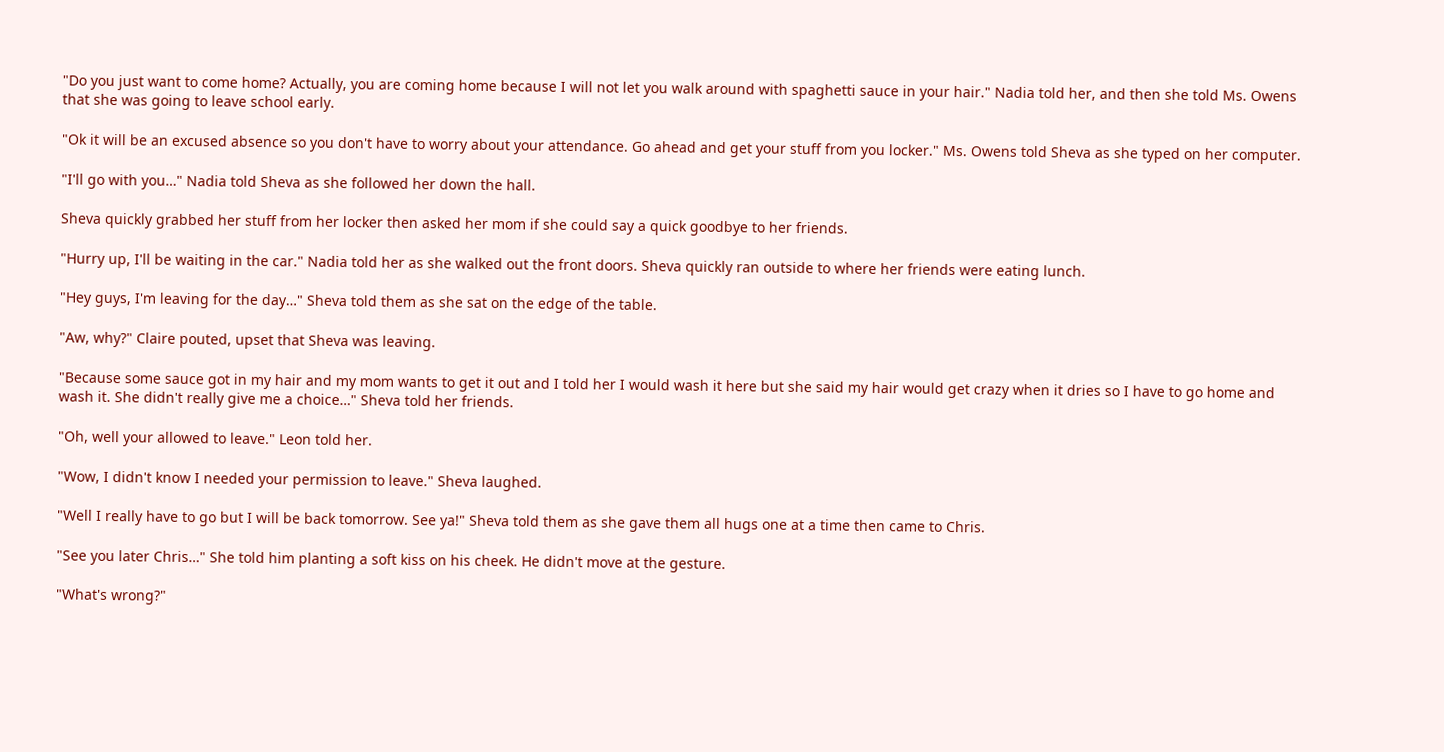"Do you just want to come home? Actually, you are coming home because I will not let you walk around with spaghetti sauce in your hair." Nadia told her, and then she told Ms. Owens that she was going to leave school early.

"Ok it will be an excused absence so you don't have to worry about your attendance. Go ahead and get your stuff from you locker." Ms. Owens told Sheva as she typed on her computer.

"I'll go with you…" Nadia told Sheva as she followed her down the hall.

Sheva quickly grabbed her stuff from her locker then asked her mom if she could say a quick goodbye to her friends.

"Hurry up, I'll be waiting in the car." Nadia told her as she walked out the front doors. Sheva quickly ran outside to where her friends were eating lunch.

"Hey guys, I'm leaving for the day…" Sheva told them as she sat on the edge of the table.

"Aw, why?" Claire pouted, upset that Sheva was leaving.

"Because some sauce got in my hair and my mom wants to get it out and I told her I would wash it here but she said my hair would get crazy when it dries so I have to go home and wash it. She didn't really give me a choice…" Sheva told her friends.

"Oh, well your allowed to leave." Leon told her.

"Wow, I didn't know I needed your permission to leave." Sheva laughed.

"Well I really have to go but I will be back tomorrow. See ya!" Sheva told them as she gave them all hugs one at a time then came to Chris.

"See you later Chris…" She told him planting a soft kiss on his cheek. He didn't move at the gesture.

"What's wrong?"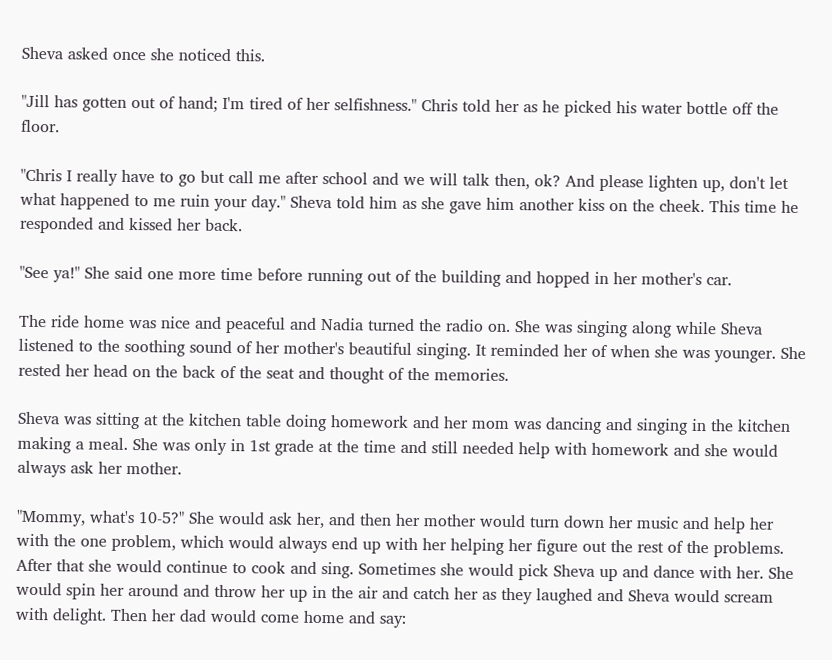Sheva asked once she noticed this.

"Jill has gotten out of hand; I'm tired of her selfishness." Chris told her as he picked his water bottle off the floor.

"Chris I really have to go but call me after school and we will talk then, ok? And please lighten up, don't let what happened to me ruin your day." Sheva told him as she gave him another kiss on the cheek. This time he responded and kissed her back.

"See ya!" She said one more time before running out of the building and hopped in her mother's car.

The ride home was nice and peaceful and Nadia turned the radio on. She was singing along while Sheva listened to the soothing sound of her mother's beautiful singing. It reminded her of when she was younger. She rested her head on the back of the seat and thought of the memories.

Sheva was sitting at the kitchen table doing homework and her mom was dancing and singing in the kitchen making a meal. She was only in 1st grade at the time and still needed help with homework and she would always ask her mother.

"Mommy, what's 10-5?" She would ask her, and then her mother would turn down her music and help her with the one problem, which would always end up with her helping her figure out the rest of the problems. After that she would continue to cook and sing. Sometimes she would pick Sheva up and dance with her. She would spin her around and throw her up in the air and catch her as they laughed and Sheva would scream with delight. Then her dad would come home and say: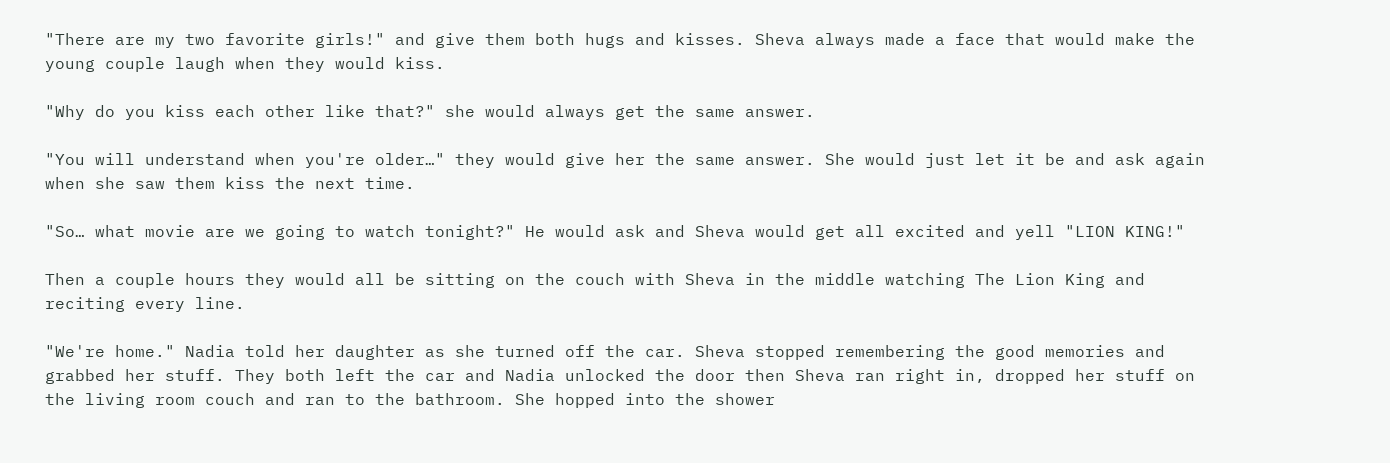"There are my two favorite girls!" and give them both hugs and kisses. Sheva always made a face that would make the young couple laugh when they would kiss.

"Why do you kiss each other like that?" she would always get the same answer.

"You will understand when you're older…" they would give her the same answer. She would just let it be and ask again when she saw them kiss the next time.

"So… what movie are we going to watch tonight?" He would ask and Sheva would get all excited and yell "LION KING!"

Then a couple hours they would all be sitting on the couch with Sheva in the middle watching The Lion King and reciting every line.

"We're home." Nadia told her daughter as she turned off the car. Sheva stopped remembering the good memories and grabbed her stuff. They both left the car and Nadia unlocked the door then Sheva ran right in, dropped her stuff on the living room couch and ran to the bathroom. She hopped into the shower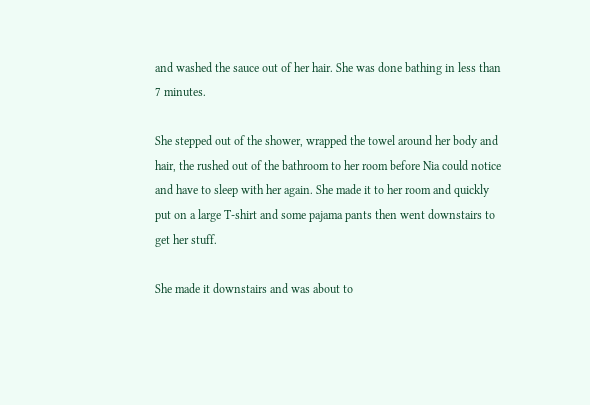and washed the sauce out of her hair. She was done bathing in less than 7 minutes.

She stepped out of the shower, wrapped the towel around her body and hair, the rushed out of the bathroom to her room before Nia could notice and have to sleep with her again. She made it to her room and quickly put on a large T-shirt and some pajama pants then went downstairs to get her stuff.

She made it downstairs and was about to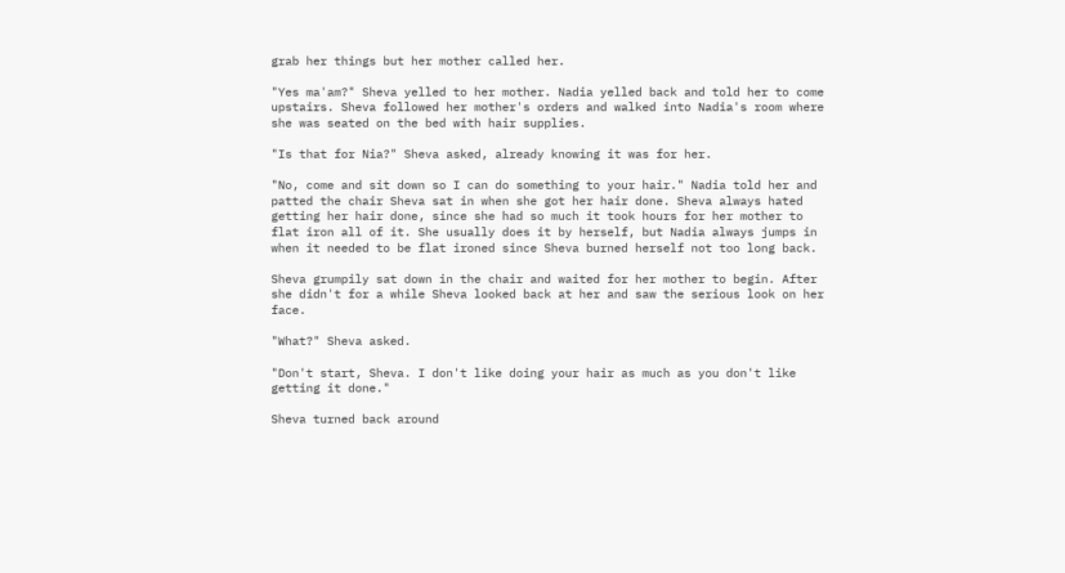grab her things but her mother called her.

"Yes ma'am?" Sheva yelled to her mother. Nadia yelled back and told her to come upstairs. Sheva followed her mother's orders and walked into Nadia's room where she was seated on the bed with hair supplies.

"Is that for Nia?" Sheva asked, already knowing it was for her.

"No, come and sit down so I can do something to your hair." Nadia told her and patted the chair Sheva sat in when she got her hair done. Sheva always hated getting her hair done, since she had so much it took hours for her mother to flat iron all of it. She usually does it by herself, but Nadia always jumps in when it needed to be flat ironed since Sheva burned herself not too long back.

Sheva grumpily sat down in the chair and waited for her mother to begin. After she didn't for a while Sheva looked back at her and saw the serious look on her face.

"What?" Sheva asked.

"Don't start, Sheva. I don't like doing your hair as much as you don't like getting it done."

Sheva turned back around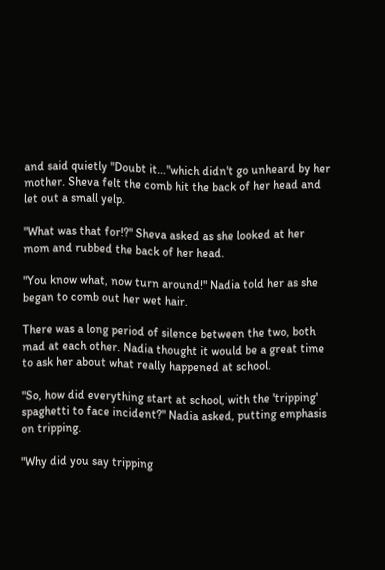and said quietly "Doubt it…"which didn't go unheard by her mother. Sheva felt the comb hit the back of her head and let out a small yelp.

"What was that for!?" Sheva asked as she looked at her mom and rubbed the back of her head.

"You know what, now turn around!" Nadia told her as she began to comb out her wet hair.

There was a long period of silence between the two, both mad at each other. Nadia thought it would be a great time to ask her about what really happened at school.

"So, how did everything start at school, with the 'tripping' spaghetti to face incident?" Nadia asked, putting emphasis on tripping.

"Why did you say tripping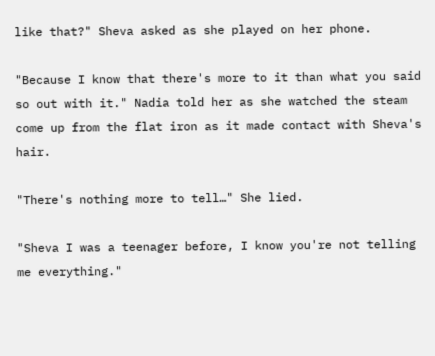like that?" Sheva asked as she played on her phone.

"Because I know that there's more to it than what you said so out with it." Nadia told her as she watched the steam come up from the flat iron as it made contact with Sheva's hair.

"There's nothing more to tell…" She lied.

"Sheva I was a teenager before, I know you're not telling me everything."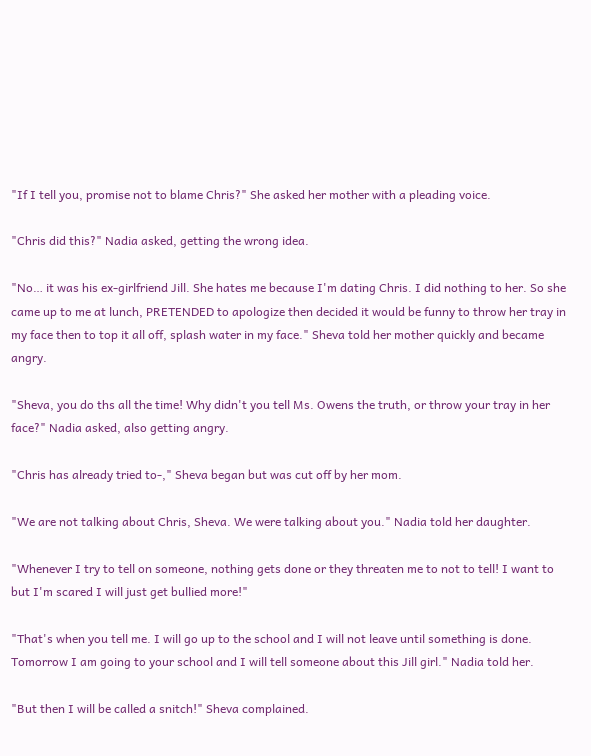"If I tell you, promise not to blame Chris?" She asked her mother with a pleading voice.

"Chris did this?" Nadia asked, getting the wrong idea.

"No… it was his ex-girlfriend Jill. She hates me because I'm dating Chris. I did nothing to her. So she came up to me at lunch, PRETENDED to apologize then decided it would be funny to throw her tray in my face then to top it all off, splash water in my face." Sheva told her mother quickly and became angry.

"Sheva, you do ths all the time! Why didn't you tell Ms. Owens the truth, or throw your tray in her face?" Nadia asked, also getting angry.

"Chris has already tried to-," Sheva began but was cut off by her mom.

"We are not talking about Chris, Sheva. We were talking about you." Nadia told her daughter.

"Whenever I try to tell on someone, nothing gets done or they threaten me to not to tell! I want to but I'm scared I will just get bullied more!"

"That's when you tell me. I will go up to the school and I will not leave until something is done. Tomorrow I am going to your school and I will tell someone about this Jill girl." Nadia told her.

"But then I will be called a snitch!" Sheva complained.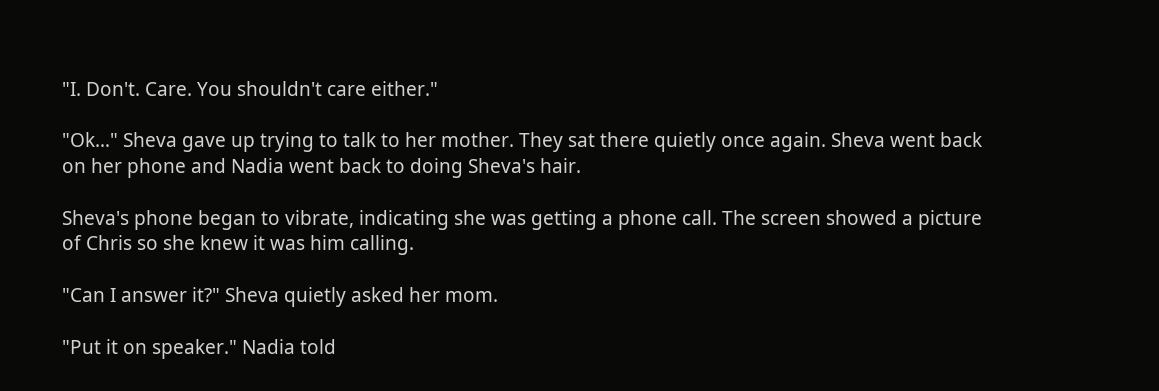"I. Don't. Care. You shouldn't care either."

"Ok…" Sheva gave up trying to talk to her mother. They sat there quietly once again. Sheva went back on her phone and Nadia went back to doing Sheva's hair.

Sheva's phone began to vibrate, indicating she was getting a phone call. The screen showed a picture of Chris so she knew it was him calling.

"Can I answer it?" Sheva quietly asked her mom.

"Put it on speaker." Nadia told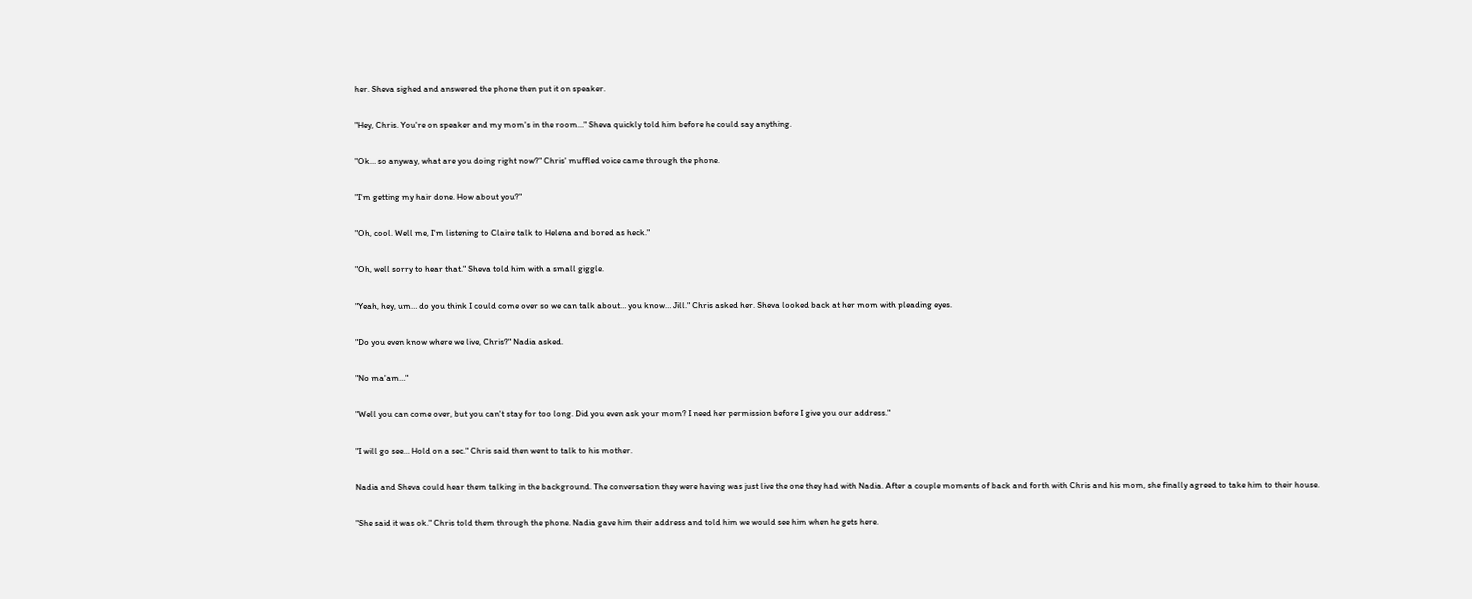her. Sheva sighed and answered the phone then put it on speaker.

"Hey, Chris. You're on speaker and my mom's in the room…" Sheva quickly told him before he could say anything.

"Ok… so anyway, what are you doing right now?" Chris' muffled voice came through the phone.

"I'm getting my hair done. How about you?"

"Oh, cool. Well me, I'm listening to Claire talk to Helena and bored as heck."

"Oh, well sorry to hear that." Sheva told him with a small giggle.

"Yeah, hey, um… do you think I could come over so we can talk about… you know… Jill." Chris asked her. Sheva looked back at her mom with pleading eyes.

"Do you even know where we live, Chris?" Nadia asked.

"No ma'am…"

"Well you can come over, but you can't stay for too long. Did you even ask your mom? I need her permission before I give you our address."

"I will go see… Hold on a sec." Chris said then went to talk to his mother.

Nadia and Sheva could hear them talking in the background. The conversation they were having was just live the one they had with Nadia. After a couple moments of back and forth with Chris and his mom, she finally agreed to take him to their house.

"She said it was ok." Chris told them through the phone. Nadia gave him their address and told him we would see him when he gets here.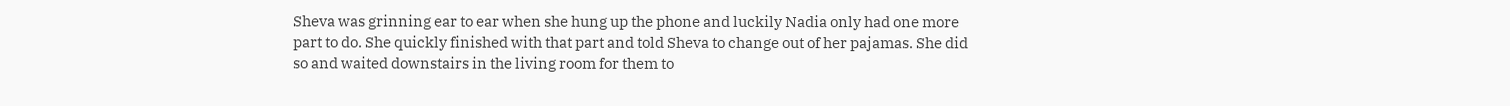Sheva was grinning ear to ear when she hung up the phone and luckily Nadia only had one more part to do. She quickly finished with that part and told Sheva to change out of her pajamas. She did so and waited downstairs in the living room for them to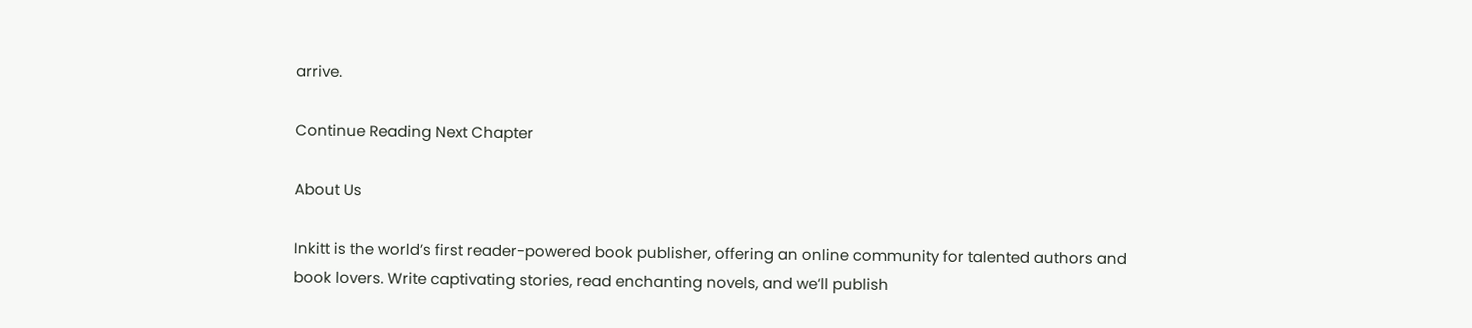arrive.

Continue Reading Next Chapter

About Us

Inkitt is the world’s first reader-powered book publisher, offering an online community for talented authors and book lovers. Write captivating stories, read enchanting novels, and we’ll publish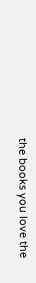the books you love the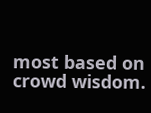most based on crowd wisdom.